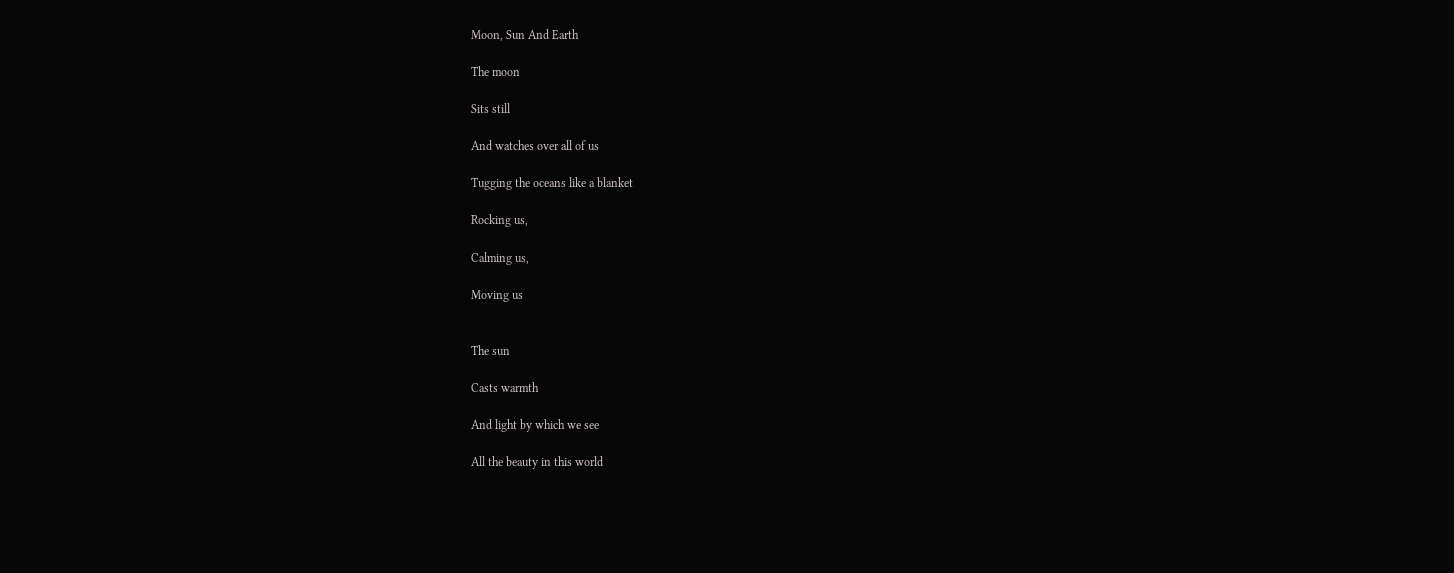Moon, Sun And Earth

The moon

Sits still

And watches over all of us

Tugging the oceans like a blanket

Rocking us,

Calming us,

Moving us


The sun

Casts warmth

And light by which we see

All the beauty in this world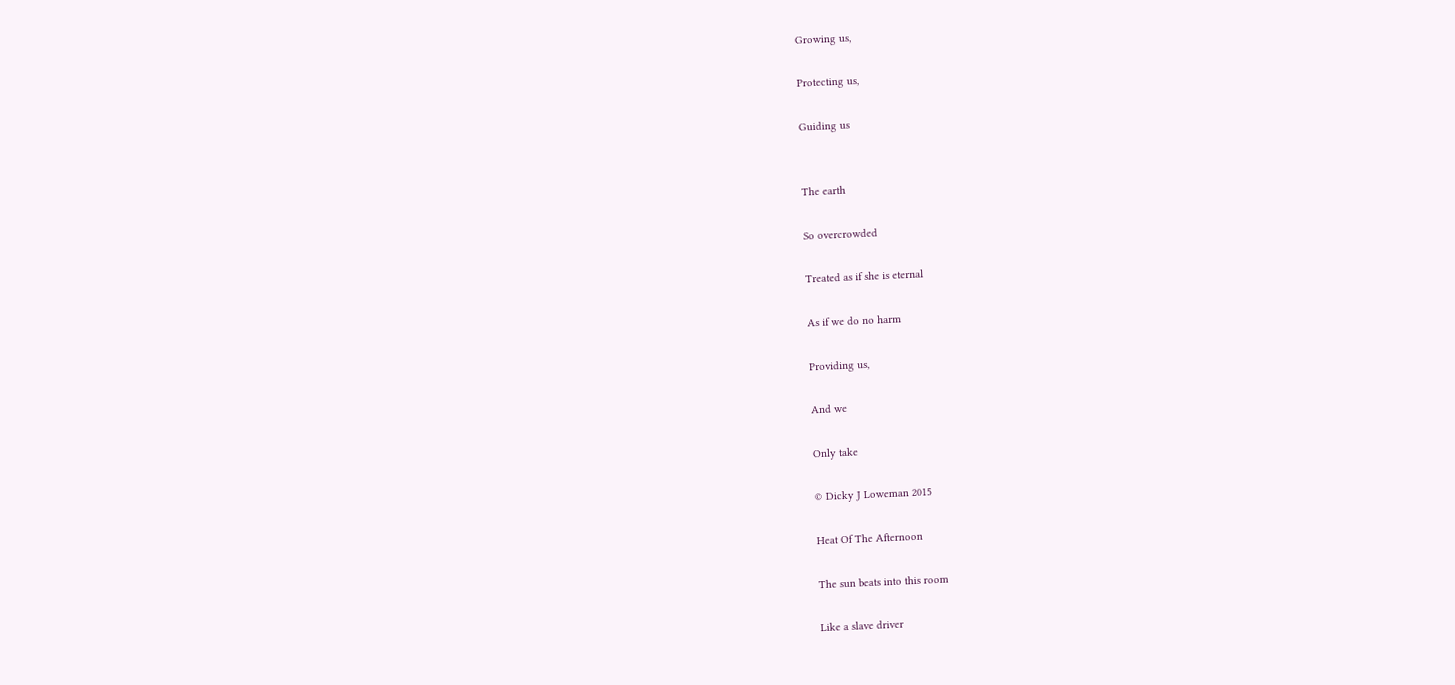Growing us,

Protecting us,

Guiding us


The earth

So overcrowded

Treated as if she is eternal

As if we do no harm

Providing us,

And we

Only take

© Dicky J Loweman 2015

Heat Of The Afternoon

The sun beats into this room

Like a slave driver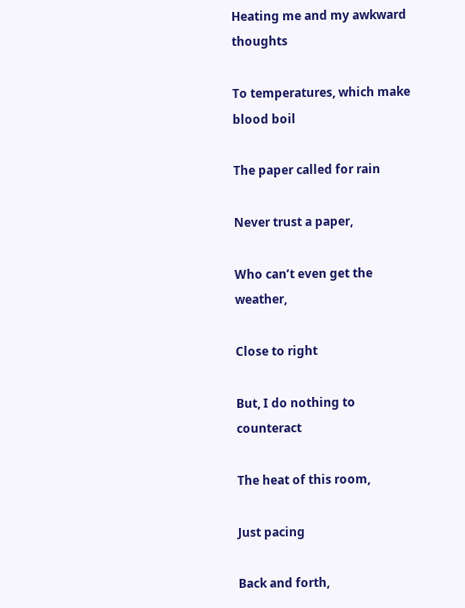Heating me and my awkward thoughts

To temperatures, which make blood boil

The paper called for rain

Never trust a paper,

Who can’t even get the weather,

Close to right

But, I do nothing to counteract

The heat of this room,

Just pacing

Back and forth,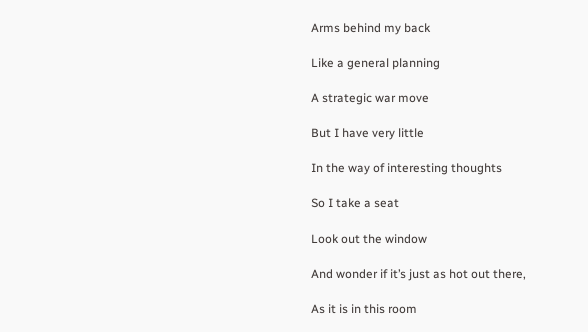Arms behind my back

Like a general planning

A strategic war move

But I have very little

In the way of interesting thoughts

So I take a seat

Look out the window

And wonder if it’s just as hot out there,

As it is in this room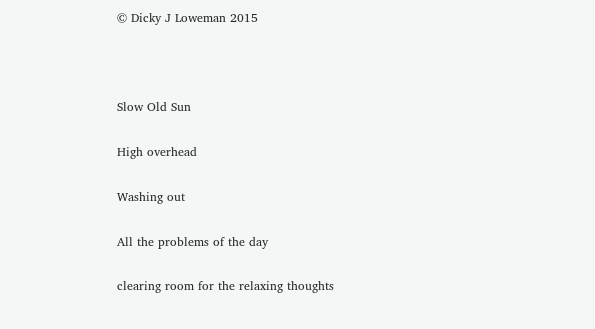© Dicky J Loweman 2015



Slow Old Sun

High overhead

Washing out

All the problems of the day

clearing room for the relaxing thoughts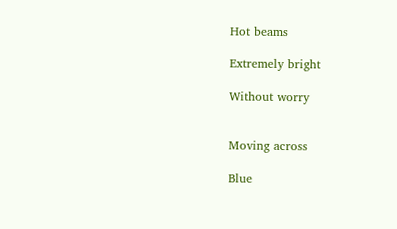Hot beams

Extremely bright

Without worry


Moving across

Blue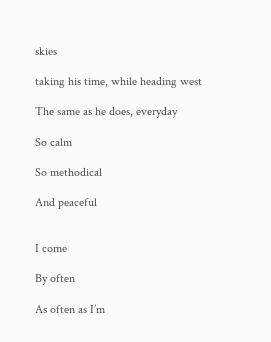skies

taking his time, while heading west

The same as he does, everyday

So calm

So methodical

And peaceful


I come

By often

As often as I’m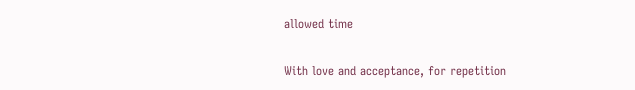allowed time

With love and acceptance, for repetition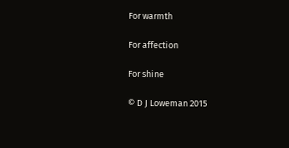For warmth

For affection

For shine

© D J Loweman 2015